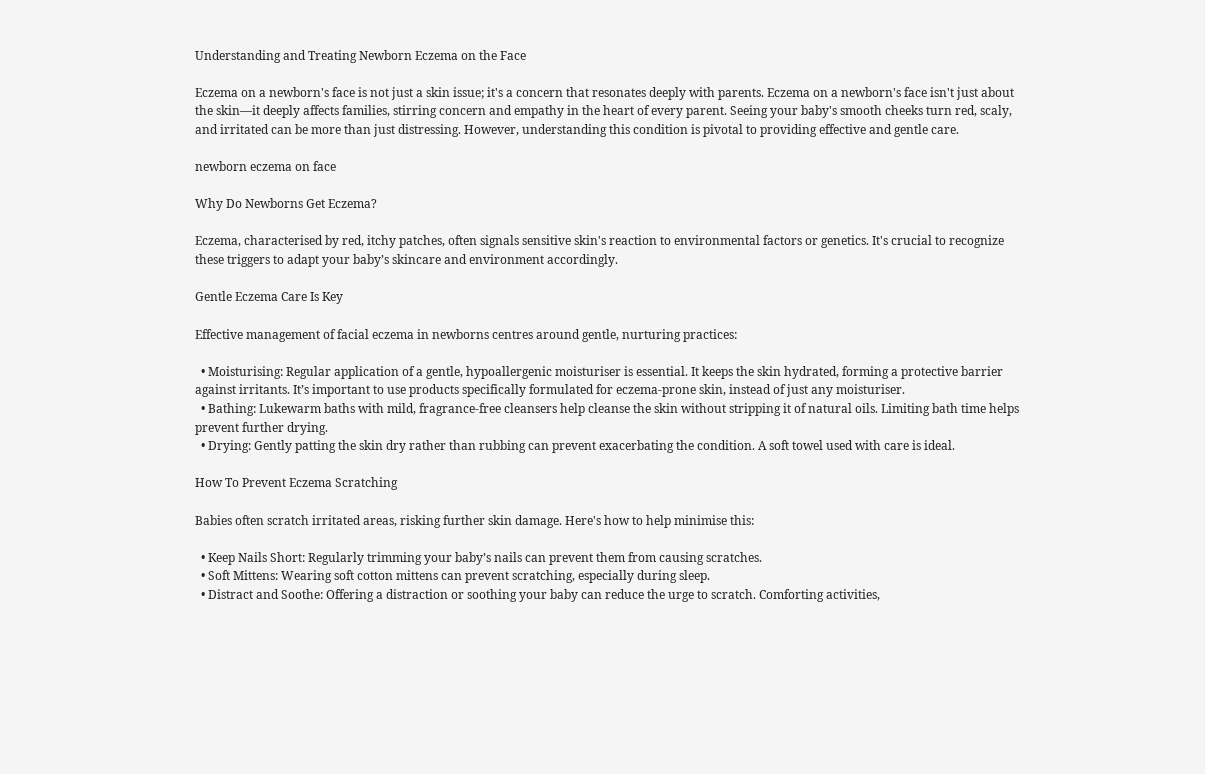Understanding and Treating Newborn Eczema on the Face

Eczema on a newborn's face is not just a skin issue; it's a concern that resonates deeply with parents. Eczema on a newborn's face isn't just about the skin—it deeply affects families, stirring concern and empathy in the heart of every parent. Seeing your baby's smooth cheeks turn red, scaly, and irritated can be more than just distressing. However, understanding this condition is pivotal to providing effective and gentle care.

newborn eczema on face

Why Do Newborns Get Eczema?

Eczema, characterised by red, itchy patches, often signals sensitive skin's reaction to environmental factors or genetics. It's crucial to recognize these triggers to adapt your baby’s skincare and environment accordingly.

Gentle Eczema Care Is Key

Effective management of facial eczema in newborns centres around gentle, nurturing practices:

  • Moisturising: Regular application of a gentle, hypoallergenic moisturiser is essential. It keeps the skin hydrated, forming a protective barrier against irritants. It’s important to use products specifically formulated for eczema-prone skin, instead of just any moisturiser.
  • Bathing: Lukewarm baths with mild, fragrance-free cleansers help cleanse the skin without stripping it of natural oils. Limiting bath time helps prevent further drying.
  • Drying: Gently patting the skin dry rather than rubbing can prevent exacerbating the condition. A soft towel used with care is ideal.

How To Prevent Eczema Scratching

Babies often scratch irritated areas, risking further skin damage. Here's how to help minimise this:

  • Keep Nails Short: Regularly trimming your baby’s nails can prevent them from causing scratches.
  • Soft Mittens: Wearing soft cotton mittens can prevent scratching, especially during sleep.
  • Distract and Soothe: Offering a distraction or soothing your baby can reduce the urge to scratch. Comforting activities,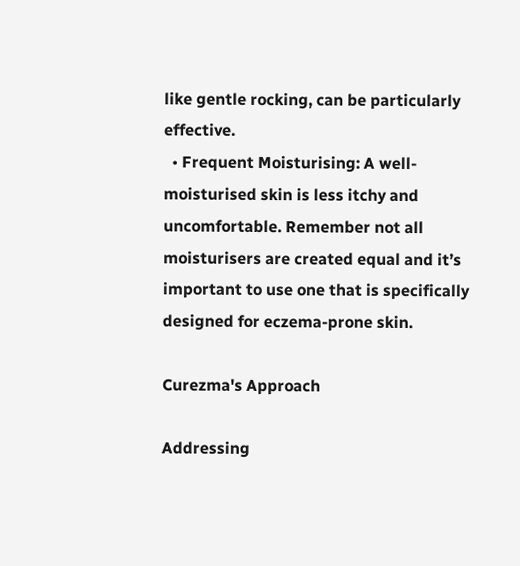like gentle rocking, can be particularly effective.
  • Frequent Moisturising: A well-moisturised skin is less itchy and uncomfortable. Remember not all moisturisers are created equal and it’s important to use one that is specifically designed for eczema-prone skin.

Curezma's Approach

Addressing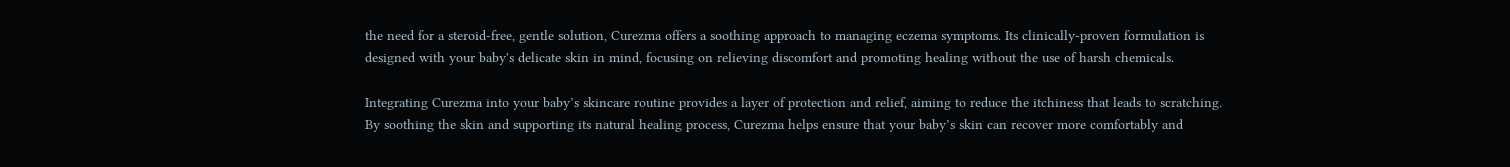the need for a steroid-free, gentle solution, Curezma offers a soothing approach to managing eczema symptoms. Its clinically-proven formulation is designed with your baby's delicate skin in mind, focusing on relieving discomfort and promoting healing without the use of harsh chemicals.

Integrating Curezma into your baby’s skincare routine provides a layer of protection and relief, aiming to reduce the itchiness that leads to scratching. By soothing the skin and supporting its natural healing process, Curezma helps ensure that your baby’s skin can recover more comfortably and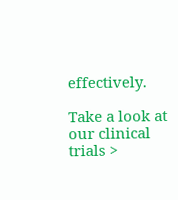effectively.

Take a look at our clinical trials >